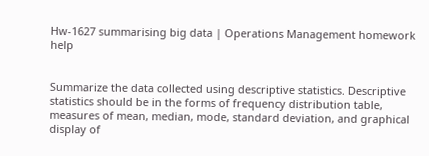Hw-1627 summarising big data | Operations Management homework help


Summarize the data collected using descriptive statistics. Descriptive statistics should be in the forms of frequency distribution table, measures of mean, median, mode, standard deviation, and graphical display of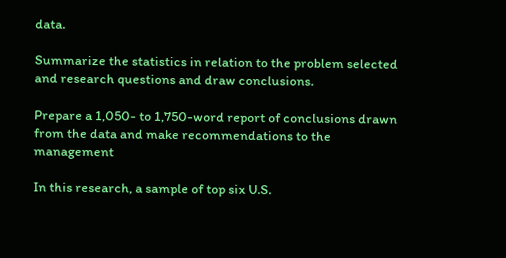data.

Summarize the statistics in relation to the problem selected and research questions and draw conclusions.

Prepare a 1,050- to 1,750-word report of conclusions drawn from the data and make recommendations to the management

In this research, a sample of top six U.S.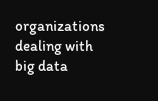organizations dealing with big data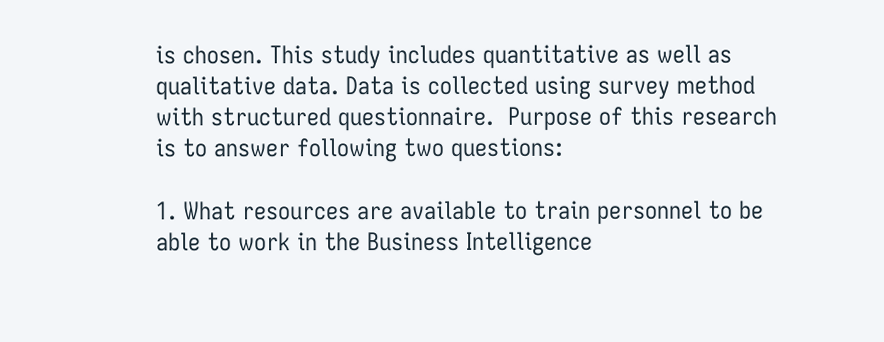is chosen. This study includes quantitative as well as qualitative data. Data is collected using survey method with structured questionnaire.  Purpose of this research is to answer following two questions:

1. What resources are available to train personnel to be able to work in the Business Intelligence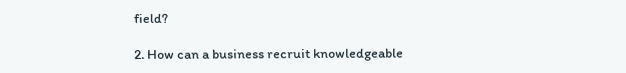field?

2. How can a business recruit knowledgeable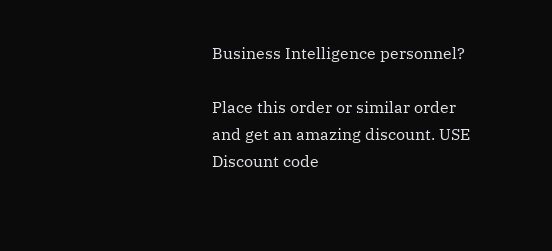Business Intelligence personnel?

Place this order or similar order and get an amazing discount. USE Discount code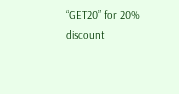“GET20” for 20% discount